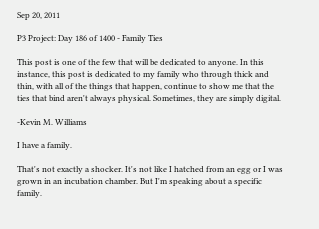Sep 20, 2011

P3 Project: Day 186 of 1400 - Family Ties

This post is one of the few that will be dedicated to anyone. In this instance, this post is dedicated to my family who through thick and thin, with all of the things that happen, continue to show me that the ties that bind aren't always physical. Sometimes, they are simply digital.

-Kevin M. Williams

I have a family.

That's not exactly a shocker. It's not like I hatched from an egg or I was grown in an incubation chamber. But I'm speaking about a specific family.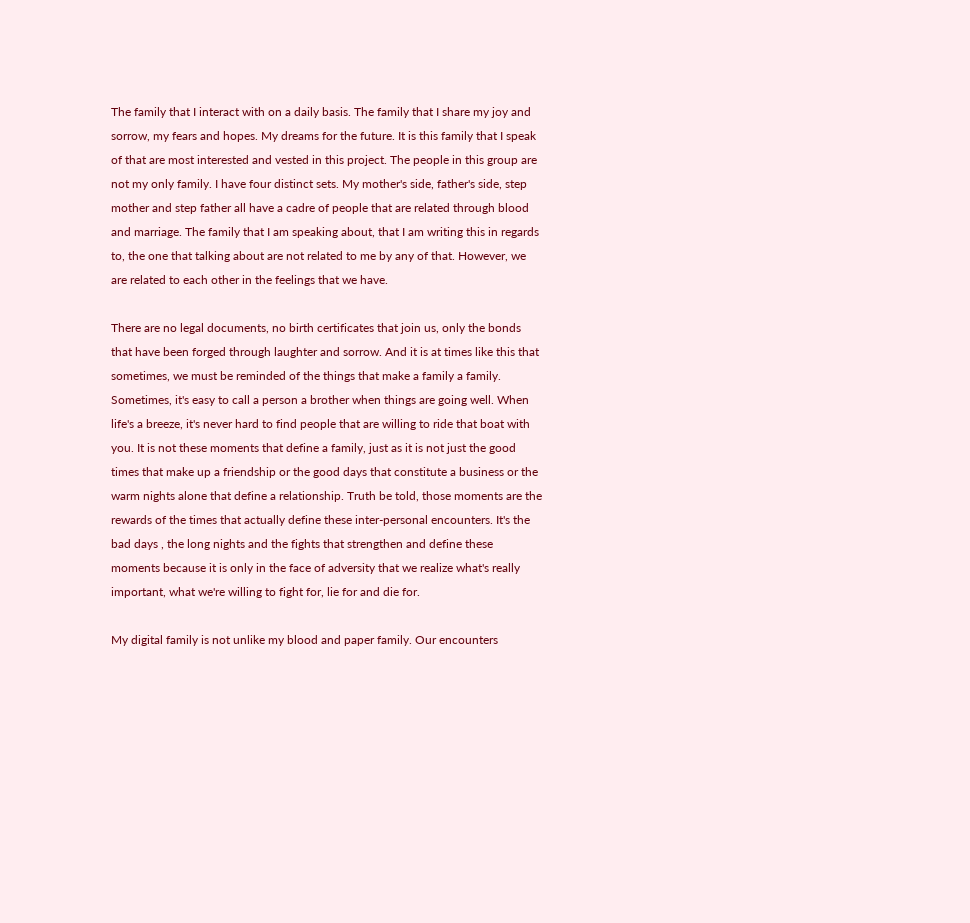The family that I interact with on a daily basis. The family that I share my joy and sorrow, my fears and hopes. My dreams for the future. It is this family that I speak of that are most interested and vested in this project. The people in this group are not my only family. I have four distinct sets. My mother's side, father's side, step mother and step father all have a cadre of people that are related through blood and marriage. The family that I am speaking about, that I am writing this in regards to, the one that talking about are not related to me by any of that. However, we are related to each other in the feelings that we have.

There are no legal documents, no birth certificates that join us, only the bonds that have been forged through laughter and sorrow. And it is at times like this that sometimes, we must be reminded of the things that make a family a family. Sometimes, it's easy to call a person a brother when things are going well. When life's a breeze, it's never hard to find people that are willing to ride that boat with you. It is not these moments that define a family, just as it is not just the good times that make up a friendship or the good days that constitute a business or the warm nights alone that define a relationship. Truth be told, those moments are the rewards of the times that actually define these inter-personal encounters. It's the bad days , the long nights and the fights that strengthen and define these moments because it is only in the face of adversity that we realize what's really important, what we're willing to fight for, lie for and die for.

My digital family is not unlike my blood and paper family. Our encounters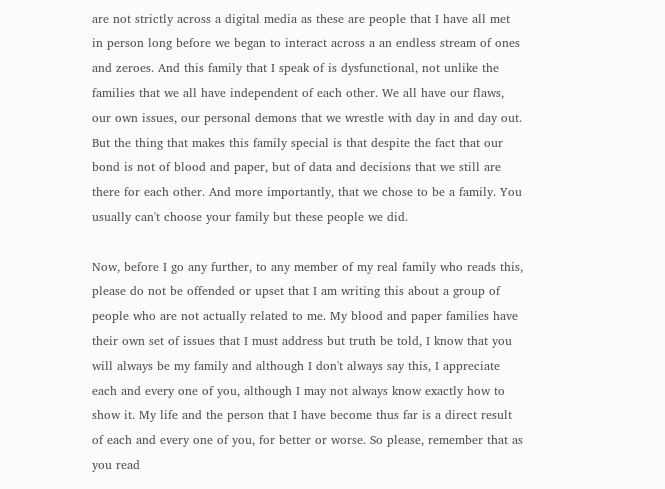are not strictly across a digital media as these are people that I have all met in person long before we began to interact across a an endless stream of ones and zeroes. And this family that I speak of is dysfunctional, not unlike the families that we all have independent of each other. We all have our flaws, our own issues, our personal demons that we wrestle with day in and day out. But the thing that makes this family special is that despite the fact that our bond is not of blood and paper, but of data and decisions that we still are there for each other. And more importantly, that we chose to be a family. You usually can't choose your family but these people we did.

Now, before I go any further, to any member of my real family who reads this, please do not be offended or upset that I am writing this about a group of people who are not actually related to me. My blood and paper families have their own set of issues that I must address but truth be told, I know that you will always be my family and although I don't always say this, I appreciate each and every one of you, although I may not always know exactly how to show it. My life and the person that I have become thus far is a direct result of each and every one of you, for better or worse. So please, remember that as you read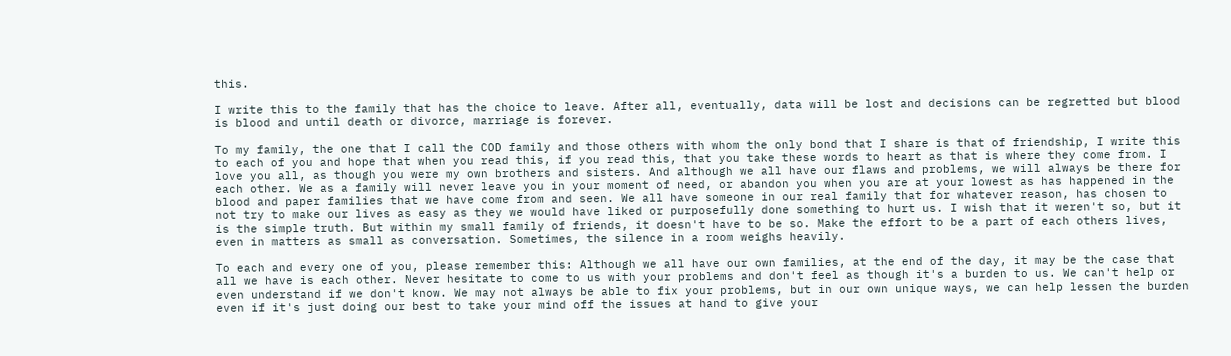this.

I write this to the family that has the choice to leave. After all, eventually, data will be lost and decisions can be regretted but blood is blood and until death or divorce, marriage is forever.

To my family, the one that I call the COD family and those others with whom the only bond that I share is that of friendship, I write this to each of you and hope that when you read this, if you read this, that you take these words to heart as that is where they come from. I love you all, as though you were my own brothers and sisters. And although we all have our flaws and problems, we will always be there for each other. We as a family will never leave you in your moment of need, or abandon you when you are at your lowest as has happened in the blood and paper families that we have come from and seen. We all have someone in our real family that for whatever reason, has chosen to not try to make our lives as easy as they we would have liked or purposefully done something to hurt us. I wish that it weren't so, but it is the simple truth. But within my small family of friends, it doesn't have to be so. Make the effort to be a part of each others lives, even in matters as small as conversation. Sometimes, the silence in a room weighs heavily.

To each and every one of you, please remember this: Although we all have our own families, at the end of the day, it may be the case that all we have is each other. Never hesitate to come to us with your problems and don't feel as though it's a burden to us. We can't help or even understand if we don't know. We may not always be able to fix your problems, but in our own unique ways, we can help lessen the burden even if it's just doing our best to take your mind off the issues at hand to give your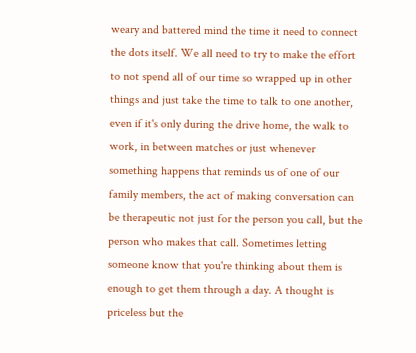weary and battered mind the time it need to connect the dots itself. We all need to try to make the effort to not spend all of our time so wrapped up in other things and just take the time to talk to one another, even if it's only during the drive home, the walk to work, in between matches or just whenever something happens that reminds us of one of our family members, the act of making conversation can be therapeutic not just for the person you call, but the person who makes that call. Sometimes letting someone know that you're thinking about them is enough to get them through a day. A thought is priceless but the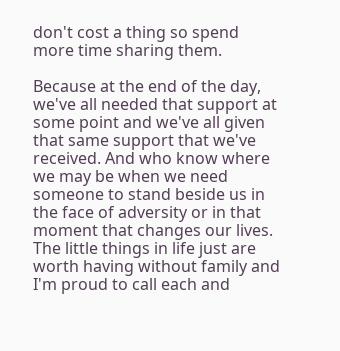don't cost a thing so spend more time sharing them.

Because at the end of the day, we've all needed that support at some point and we've all given that same support that we've received. And who know where we may be when we need someone to stand beside us in the face of adversity or in that moment that changes our lives. The little things in life just are worth having without family and I'm proud to call each and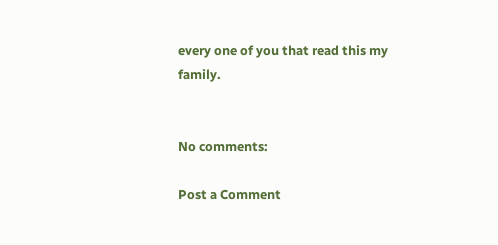every one of you that read this my family.


No comments:

Post a Comment